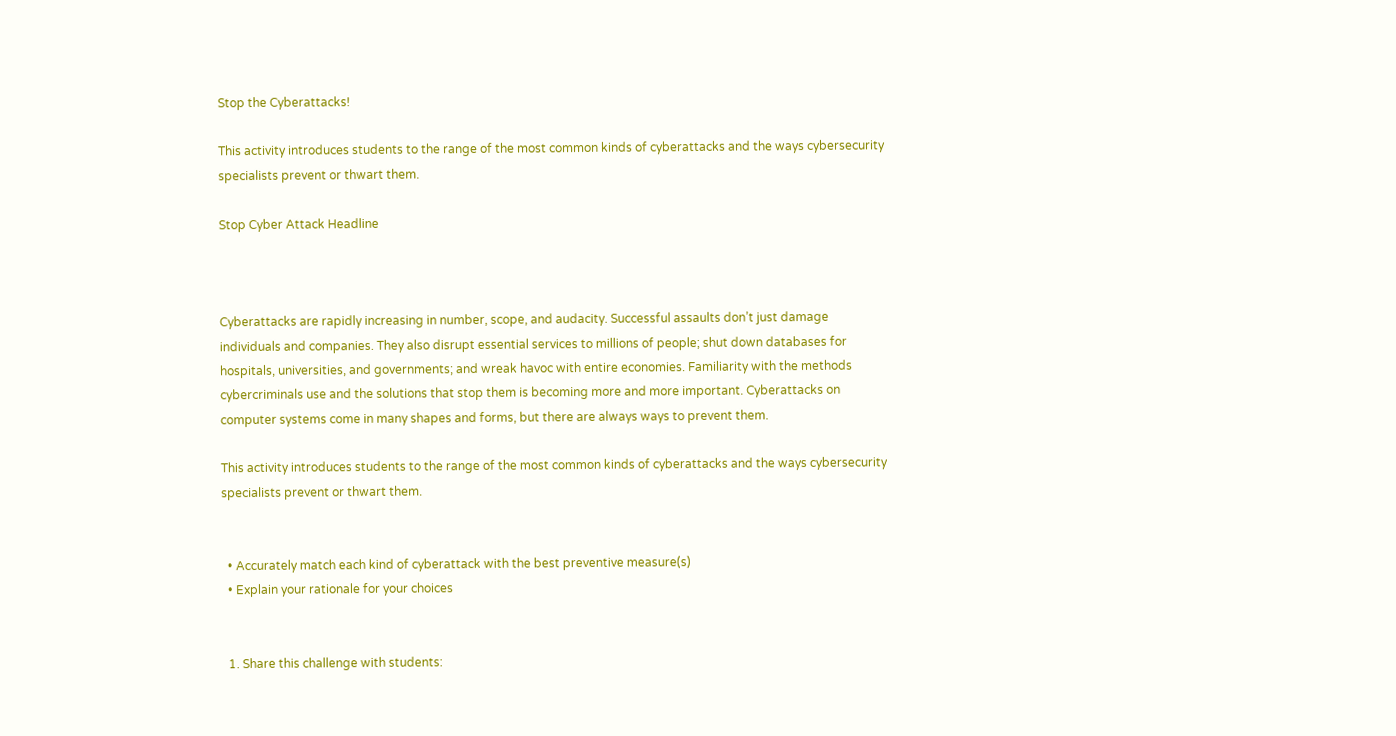Stop the Cyberattacks!

This activity introduces students to the range of the most common kinds of cyberattacks and the ways cybersecurity specialists prevent or thwart them.

Stop Cyber Attack Headline



Cyberattacks are rapidly increasing in number, scope, and audacity. Successful assaults don’t just damage individuals and companies. They also disrupt essential services to millions of people; shut down databases for hospitals, universities, and governments; and wreak havoc with entire economies. Familiarity with the methods cybercriminals use and the solutions that stop them is becoming more and more important. Cyberattacks on computer systems come in many shapes and forms, but there are always ways to prevent them.

This activity introduces students to the range of the most common kinds of cyberattacks and the ways cybersecurity specialists prevent or thwart them.


  • Accurately match each kind of cyberattack with the best preventive measure(s)
  • Explain your rationale for your choices


  1. Share this challenge with students: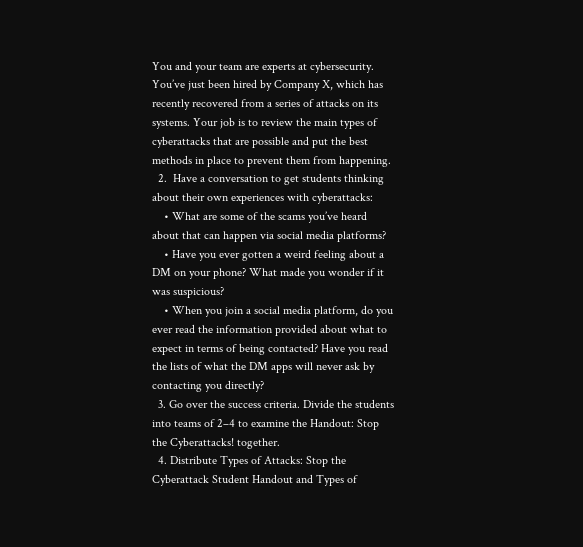You and your team are experts at cybersecurity. You’ve just been hired by Company X, which has recently recovered from a series of attacks on its systems. Your job is to review the main types of cyberattacks that are possible and put the best methods in place to prevent them from happening.
  2.  Have a conversation to get students thinking about their own experiences with cyberattacks:
    • What are some of the scams you’ve heard about that can happen via social media platforms?
    • Have you ever gotten a weird feeling about a DM on your phone? What made you wonder if it was suspicious?
    • When you join a social media platform, do you ever read the information provided about what to expect in terms of being contacted? Have you read the lists of what the DM apps will never ask by contacting you directly?
  3. Go over the success criteria. Divide the students into teams of 2–4 to examine the Handout: Stop the Cyberattacks! together.
  4. Distribute Types of Attacks: Stop the Cyberattack Student Handout and Types of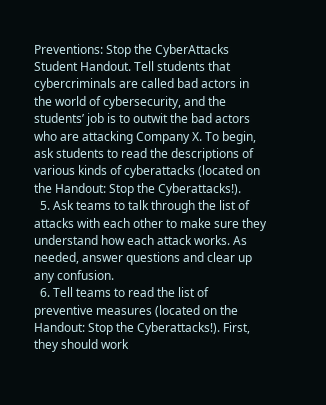Preventions: Stop the CyberAttacks Student Handout. Tell students that cybercriminals are called bad actors in the world of cybersecurity, and the students’ job is to outwit the bad actors who are attacking Company X. To begin, ask students to read the descriptions of various kinds of cyberattacks (located on the Handout: Stop the Cyberattacks!).
  5. Ask teams to talk through the list of attacks with each other to make sure they understand how each attack works. As needed, answer questions and clear up any confusion.
  6. Tell teams to read the list of preventive measures (located on the Handout: Stop the Cyberattacks!). First, they should work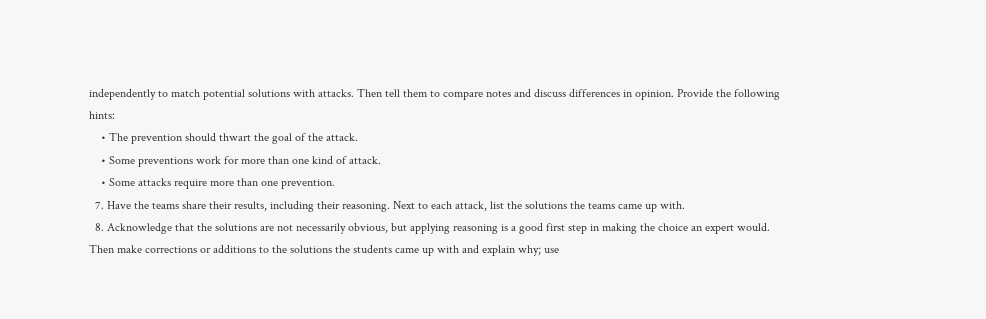independently to match potential solutions with attacks. Then tell them to compare notes and discuss differences in opinion. Provide the following hints:
    • The prevention should thwart the goal of the attack.
    • Some preventions work for more than one kind of attack.
    • Some attacks require more than one prevention.
  7. Have the teams share their results, including their reasoning. Next to each attack, list the solutions the teams came up with.
  8. Acknowledge that the solutions are not necessarily obvious, but applying reasoning is a good first step in making the choice an expert would. Then make corrections or additions to the solutions the students came up with and explain why; use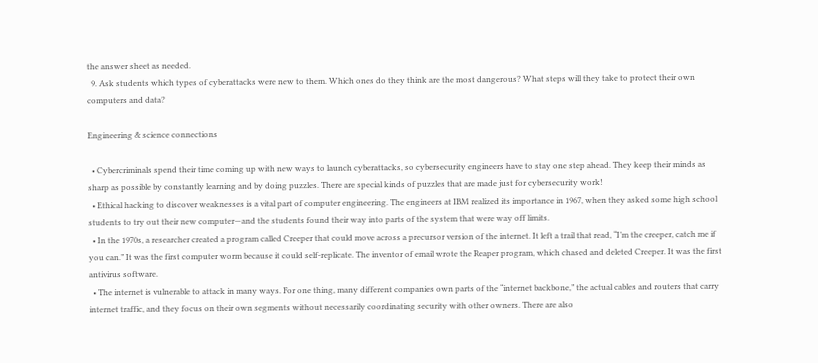the answer sheet as needed.
  9. Ask students which types of cyberattacks were new to them. Which ones do they think are the most dangerous? What steps will they take to protect their own computers and data?

Engineering & science connections

  • Cybercriminals spend their time coming up with new ways to launch cyberattacks, so cybersecurity engineers have to stay one step ahead. They keep their minds as sharp as possible by constantly learning and by doing puzzles. There are special kinds of puzzles that are made just for cybersecurity work!
  • Ethical hacking to discover weaknesses is a vital part of computer engineering. The engineers at IBM realized its importance in 1967, when they asked some high school students to try out their new computer—and the students found their way into parts of the system that were way off limits.
  • In the 1970s, a researcher created a program called Creeper that could move across a precursor version of the internet. It left a trail that read, “I’m the creeper, catch me if you can.” It was the first computer worm because it could self-replicate. The inventor of email wrote the Reaper program, which chased and deleted Creeper. It was the first antivirus software.
  • The internet is vulnerable to attack in many ways. For one thing, many different companies own parts of the “internet backbone,” the actual cables and routers that carry internet traffic, and they focus on their own segments without necessarily coordinating security with other owners. There are also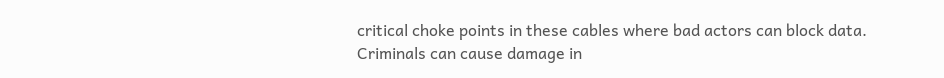critical choke points in these cables where bad actors can block data. Criminals can cause damage in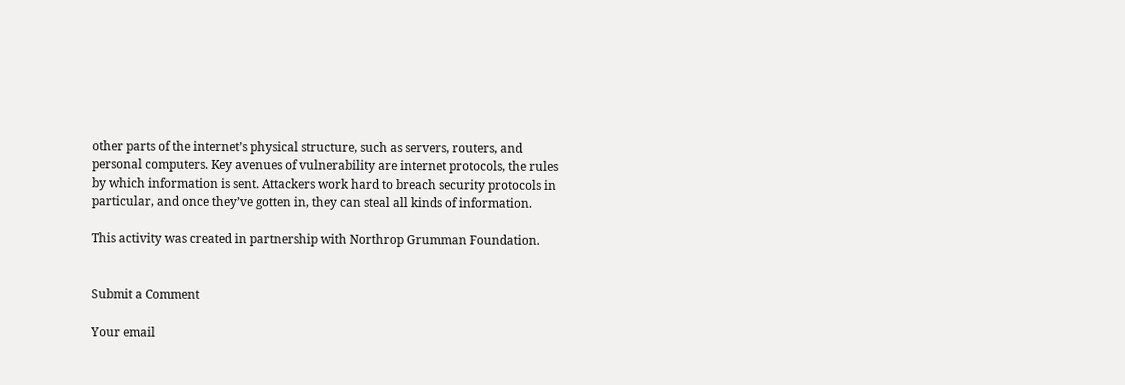other parts of the internet’s physical structure, such as servers, routers, and personal computers. Key avenues of vulnerability are internet protocols, the rules by which information is sent. Attackers work hard to breach security protocols in particular, and once they’ve gotten in, they can steal all kinds of information.

This activity was created in partnership with Northrop Grumman Foundation.


Submit a Comment

Your email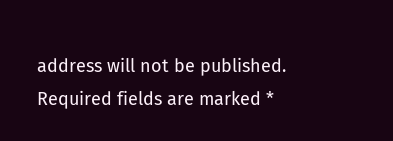address will not be published. Required fields are marked *